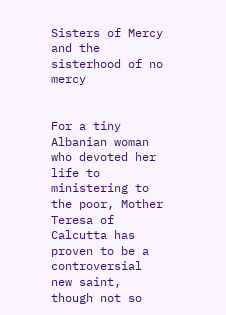Sisters of Mercy and the sisterhood of no mercy


For a tiny Albanian woman who devoted her life to ministering to the poor, Mother Teresa of Calcutta has proven to be a controversial new saint, though not so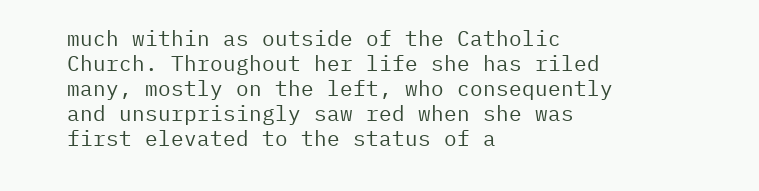much within as outside of the Catholic Church. Throughout her life she has riled many, mostly on the left, who consequently and unsurprisingly saw red when she was first elevated to the status of a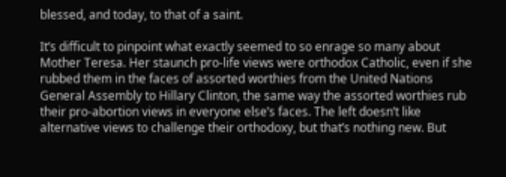blessed, and today, to that of a saint.

It’s difficult to pinpoint what exactly seemed to so enrage so many about Mother Teresa. Her staunch pro-life views were orthodox Catholic, even if she rubbed them in the faces of assorted worthies from the United Nations General Assembly to Hillary Clinton, the same way the assorted worthies rub their pro-abortion views in everyone else’s faces. The left doesn’t like alternative views to challenge their orthodoxy, but that’s nothing new. But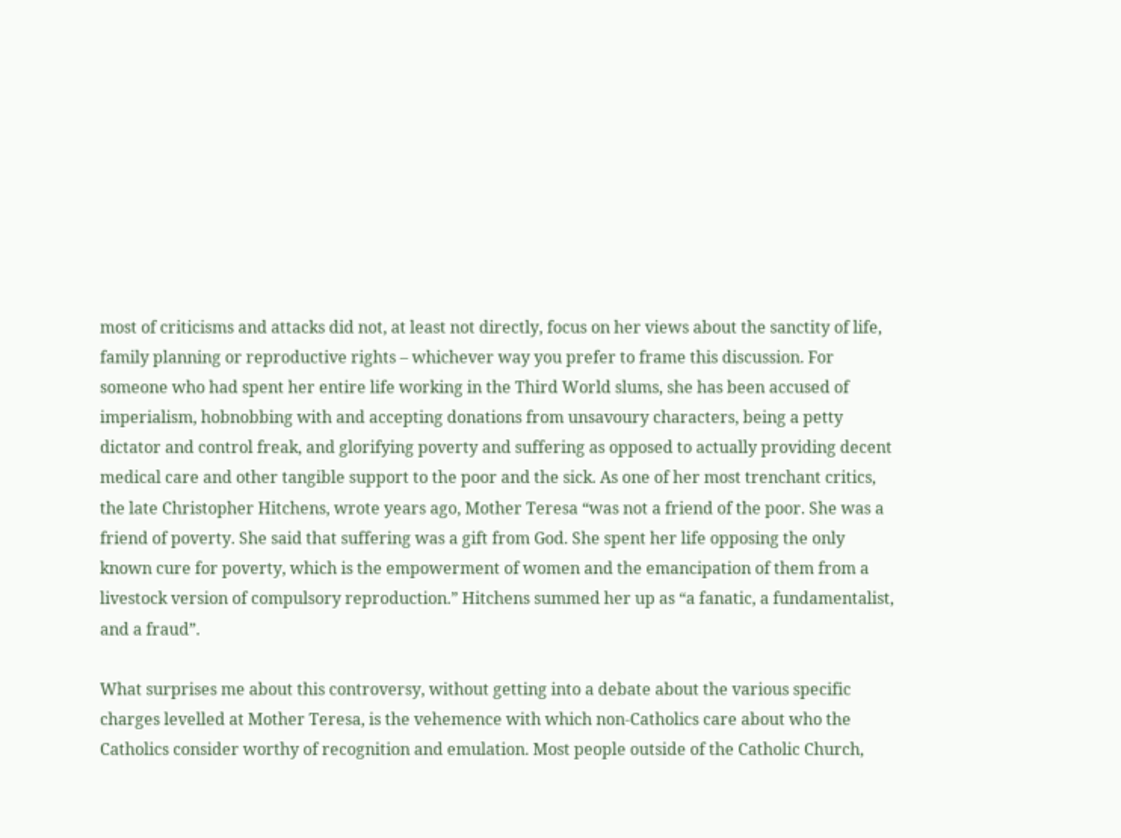most of criticisms and attacks did not, at least not directly, focus on her views about the sanctity of life, family planning or reproductive rights – whichever way you prefer to frame this discussion. For someone who had spent her entire life working in the Third World slums, she has been accused of imperialism, hobnobbing with and accepting donations from unsavoury characters, being a petty dictator and control freak, and glorifying poverty and suffering as opposed to actually providing decent medical care and other tangible support to the poor and the sick. As one of her most trenchant critics, the late Christopher Hitchens, wrote years ago, Mother Teresa “was not a friend of the poor. She was a friend of poverty. She said that suffering was a gift from God. She spent her life opposing the only known cure for poverty, which is the empowerment of women and the emancipation of them from a livestock version of compulsory reproduction.” Hitchens summed her up as “a fanatic, a fundamentalist, and a fraud”.

What surprises me about this controversy, without getting into a debate about the various specific charges levelled at Mother Teresa, is the vehemence with which non-Catholics care about who the Catholics consider worthy of recognition and emulation. Most people outside of the Catholic Church,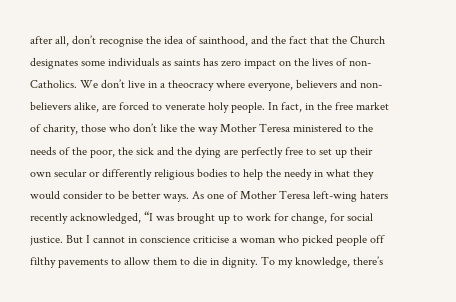after all, don’t recognise the idea of sainthood, and the fact that the Church designates some individuals as saints has zero impact on the lives of non-Catholics. We don’t live in a theocracy where everyone, believers and non-believers alike, are forced to venerate holy people. In fact, in the free market of charity, those who don’t like the way Mother Teresa ministered to the needs of the poor, the sick and the dying are perfectly free to set up their own secular or differently religious bodies to help the needy in what they would consider to be better ways. As one of Mother Teresa left-wing haters recently acknowledged, “I was brought up to work for change, for social justice. But I cannot in conscience criticise a woman who picked people off filthy pavements to allow them to die in dignity. To my knowledge, there’s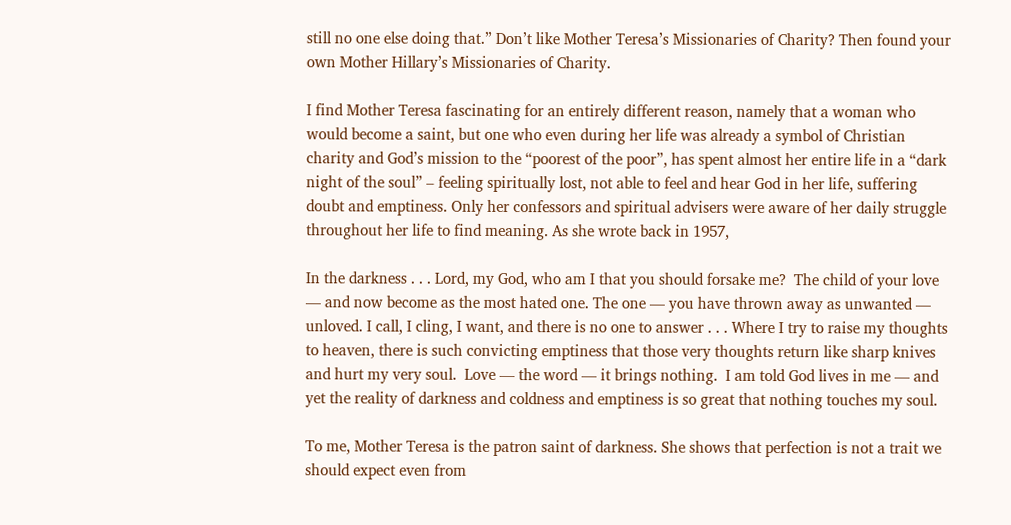still no one else doing that.” Don’t like Mother Teresa’s Missionaries of Charity? Then found your own Mother Hillary’s Missionaries of Charity.

I find Mother Teresa fascinating for an entirely different reason, namely that a woman who would become a saint, but one who even during her life was already a symbol of Christian charity and God’s mission to the “poorest of the poor”, has spent almost her entire life in a “dark night of the soul” – feeling spiritually lost, not able to feel and hear God in her life, suffering doubt and emptiness. Only her confessors and spiritual advisers were aware of her daily struggle throughout her life to find meaning. As she wrote back in 1957,

In the darkness . . . Lord, my God, who am I that you should forsake me?  The child of your love — and now become as the most hated one. The one — you have thrown away as unwanted — unloved. I call, I cling, I want, and there is no one to answer . . . Where I try to raise my thoughts to heaven, there is such convicting emptiness that those very thoughts return like sharp knives and hurt my very soul.  Love — the word — it brings nothing.  I am told God lives in me — and yet the reality of darkness and coldness and emptiness is so great that nothing touches my soul.

To me, Mother Teresa is the patron saint of darkness. She shows that perfection is not a trait we should expect even from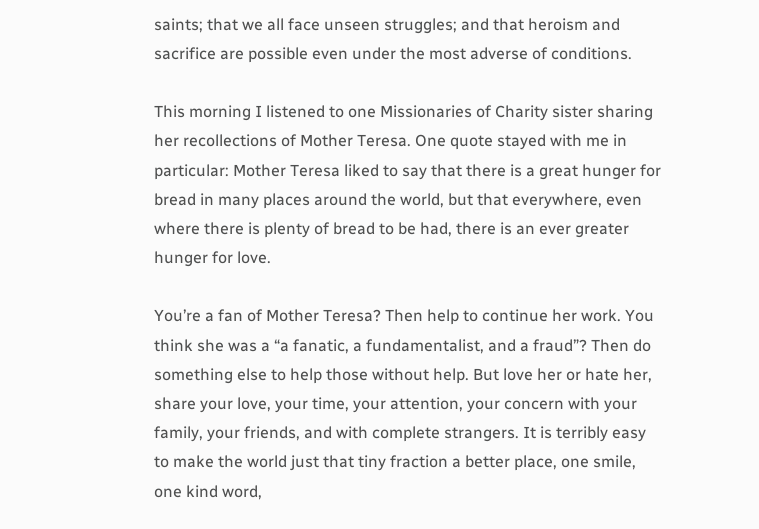saints; that we all face unseen struggles; and that heroism and sacrifice are possible even under the most adverse of conditions.

This morning I listened to one Missionaries of Charity sister sharing her recollections of Mother Teresa. One quote stayed with me in particular: Mother Teresa liked to say that there is a great hunger for bread in many places around the world, but that everywhere, even where there is plenty of bread to be had, there is an ever greater hunger for love.

You’re a fan of Mother Teresa? Then help to continue her work. You think she was a “a fanatic, a fundamentalist, and a fraud”? Then do something else to help those without help. But love her or hate her, share your love, your time, your attention, your concern with your family, your friends, and with complete strangers. It is terribly easy to make the world just that tiny fraction a better place, one smile, one kind word,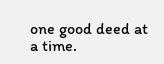one good deed at a time.